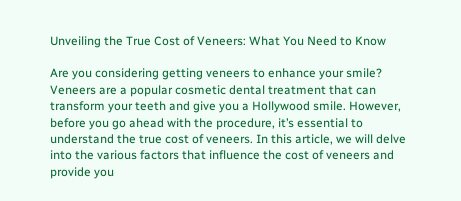Unveiling the True Cost of Veneers: What You Need to Know

Are you considering getting veneers to enhance your smile? Veneers are a popular cosmetic dental treatment that can transform your teeth and give you a Hollywood smile. However, before you go ahead with the procedure, it’s essential to understand the true cost of veneers. In this article, we will delve into the various factors that influence the cost of veneers and provide you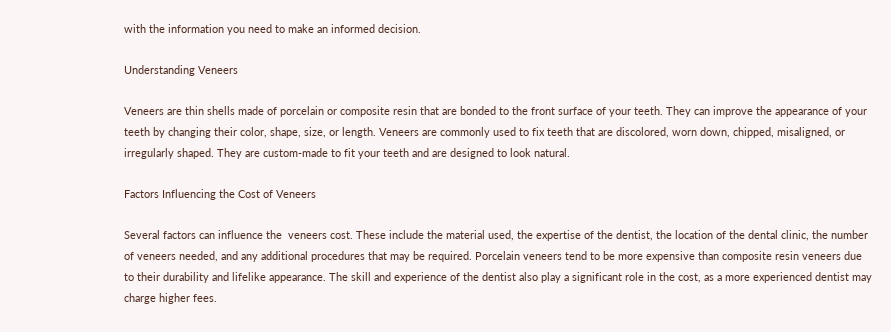with the information you need to make an informed decision.

Understanding Veneers

Veneers are thin shells made of porcelain or composite resin that are bonded to the front surface of your teeth. They can improve the appearance of your teeth by changing their color, shape, size, or length. Veneers are commonly used to fix teeth that are discolored, worn down, chipped, misaligned, or irregularly shaped. They are custom-made to fit your teeth and are designed to look natural.

Factors Influencing the Cost of Veneers

Several factors can influence the  veneers cost. These include the material used, the expertise of the dentist, the location of the dental clinic, the number of veneers needed, and any additional procedures that may be required. Porcelain veneers tend to be more expensive than composite resin veneers due to their durability and lifelike appearance. The skill and experience of the dentist also play a significant role in the cost, as a more experienced dentist may charge higher fees.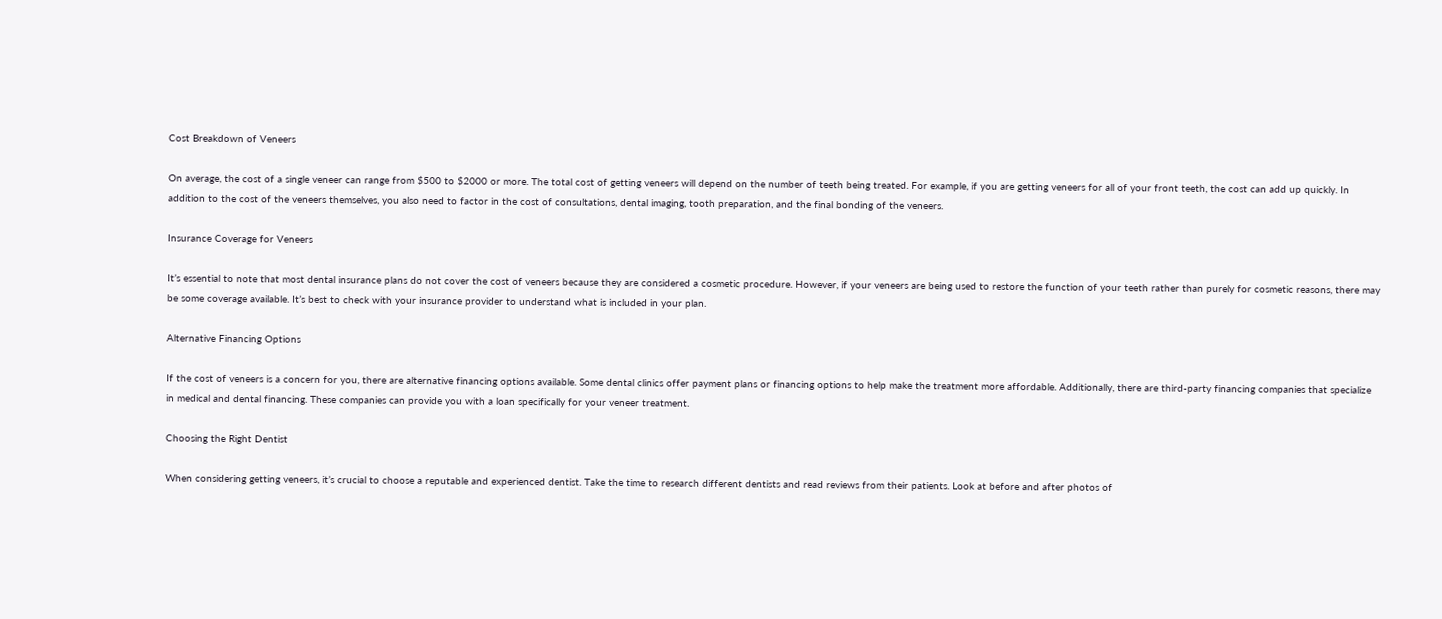Cost Breakdown of Veneers

On average, the cost of a single veneer can range from $500 to $2000 or more. The total cost of getting veneers will depend on the number of teeth being treated. For example, if you are getting veneers for all of your front teeth, the cost can add up quickly. In addition to the cost of the veneers themselves, you also need to factor in the cost of consultations, dental imaging, tooth preparation, and the final bonding of the veneers.

Insurance Coverage for Veneers

It’s essential to note that most dental insurance plans do not cover the cost of veneers because they are considered a cosmetic procedure. However, if your veneers are being used to restore the function of your teeth rather than purely for cosmetic reasons, there may be some coverage available. It’s best to check with your insurance provider to understand what is included in your plan.

Alternative Financing Options

If the cost of veneers is a concern for you, there are alternative financing options available. Some dental clinics offer payment plans or financing options to help make the treatment more affordable. Additionally, there are third-party financing companies that specialize in medical and dental financing. These companies can provide you with a loan specifically for your veneer treatment.

Choosing the Right Dentist

When considering getting veneers, it’s crucial to choose a reputable and experienced dentist. Take the time to research different dentists and read reviews from their patients. Look at before and after photos of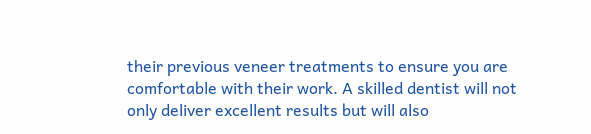their previous veneer treatments to ensure you are comfortable with their work. A skilled dentist will not only deliver excellent results but will also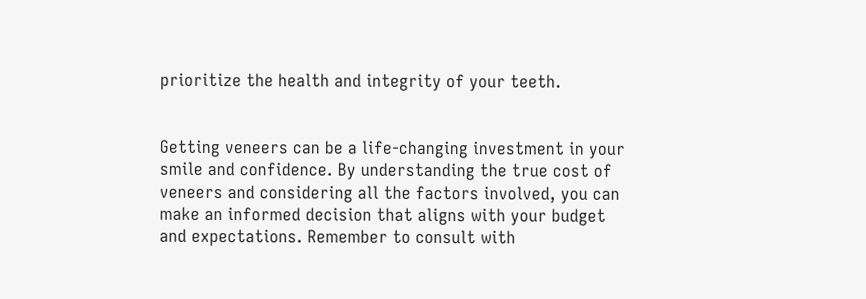prioritize the health and integrity of your teeth.


Getting veneers can be a life-changing investment in your smile and confidence. By understanding the true cost of veneers and considering all the factors involved, you can make an informed decision that aligns with your budget and expectations. Remember to consult with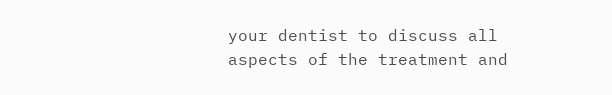your dentist to discuss all aspects of the treatment and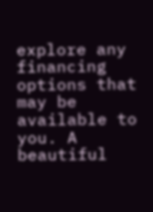explore any financing options that may be available to you. A beautiful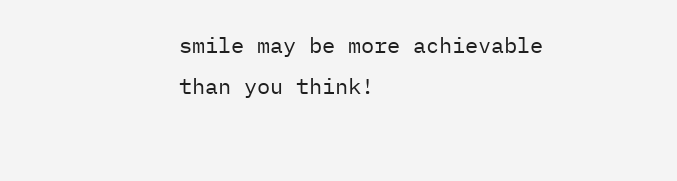smile may be more achievable than you think!